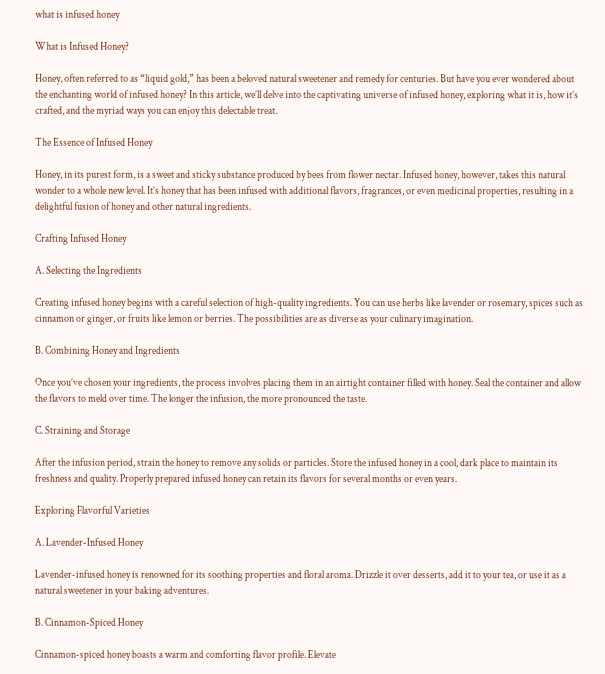what is infused honey

What is Infused Honey?

Honey, often referred to as “liquid gold,” has been a beloved natural sweetener and remedy for centuries. But have you ever wondered about the enchanting world of infused honey? In this article, we’ll delve into the captivating universe of infused honey, exploring what it is, how it’s crafted, and the myriad ways you can enjoy this delectable treat.

The Essence of Infused Honey

Honey, in its purest form, is a sweet and sticky substance produced by bees from flower nectar. Infused honey, however, takes this natural wonder to a whole new level. It’s honey that has been infused with additional flavors, fragrances, or even medicinal properties, resulting in a delightful fusion of honey and other natural ingredients.

Crafting Infused Honey

A. Selecting the Ingredients

Creating infused honey begins with a careful selection of high-quality ingredients. You can use herbs like lavender or rosemary, spices such as cinnamon or ginger, or fruits like lemon or berries. The possibilities are as diverse as your culinary imagination.

B. Combining Honey and Ingredients

Once you’ve chosen your ingredients, the process involves placing them in an airtight container filled with honey. Seal the container and allow the flavors to meld over time. The longer the infusion, the more pronounced the taste.

C. Straining and Storage

After the infusion period, strain the honey to remove any solids or particles. Store the infused honey in a cool, dark place to maintain its freshness and quality. Properly prepared infused honey can retain its flavors for several months or even years.

Exploring Flavorful Varieties

A. Lavender-Infused Honey

Lavender-infused honey is renowned for its soothing properties and floral aroma. Drizzle it over desserts, add it to your tea, or use it as a natural sweetener in your baking adventures.

B. Cinnamon-Spiced Honey

Cinnamon-spiced honey boasts a warm and comforting flavor profile. Elevate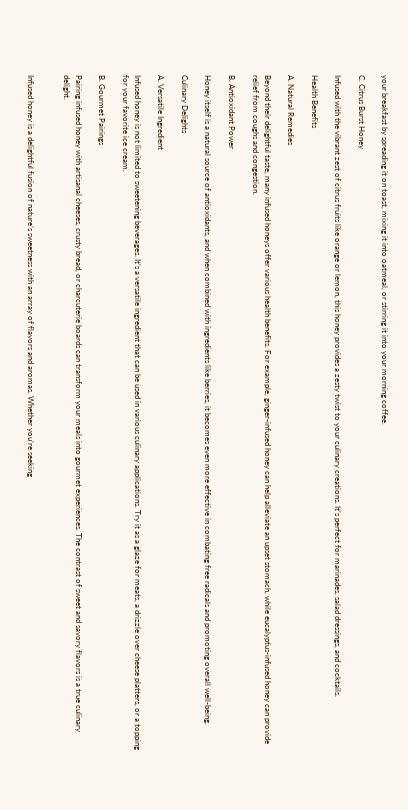your breakfast by spreading it on toast, mixing it into oatmeal, or stirring it into your morning coffee.

C. Citrus Burst Honey

Infused with the vibrant zest of citrus fruits like orange or lemon, this honey provides a zesty twist to your culinary creations. It’s perfect for marinades, salad dressings, and cocktails.

Health Benefits

A. Natural Remedies

Beyond their delightful taste, many infused honeys offer various health benefits. For example, ginger-infused honey can help alleviate an upset stomach, while eucalyptus-infused honey can provide relief from coughs and congestion.

B. Antioxidant Power

Honey itself is a natural source of antioxidants, and when combined with ingredients like berries, it becomes even more effective in combating free radicals and promoting overall well-being.

Culinary Delights

A. Versatile Ingredient

Infused honey is not limited to sweetening beverages. It’s a versatile ingredient that can be used in various culinary applications. Try it as a glaze for meats, a drizzle over cheese platters, or a topping for your favorite ice cream.

B. Gourmet Pairings

Pairing infused honey with artisanal cheeses, crusty bread, or charcuterie boards can transform your meals into gourmet experiences. The contrast of sweet and savory flavors is a true culinary delight.


Infused honey is a delightful fusion of nature’s sweetness with an array of flavors and aromas. Whether you’re seeking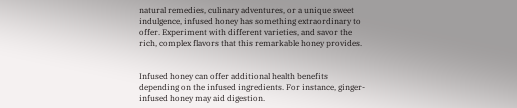natural remedies, culinary adventures, or a unique sweet indulgence, infused honey has something extraordinary to offer. Experiment with different varieties, and savor the rich, complex flavors that this remarkable honey provides.


Infused honey can offer additional health benefits depending on the infused ingredients. For instance, ginger-infused honey may aid digestion.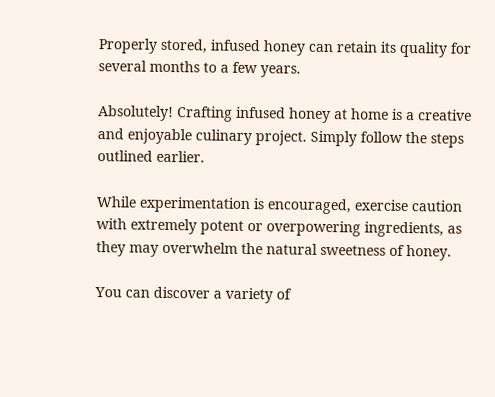Properly stored, infused honey can retain its quality for several months to a few years.

Absolutely! Crafting infused honey at home is a creative and enjoyable culinary project. Simply follow the steps outlined earlier.

While experimentation is encouraged, exercise caution with extremely potent or overpowering ingredients, as they may overwhelm the natural sweetness of honey.

You can discover a variety of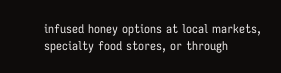infused honey options at local markets, specialty food stores, or through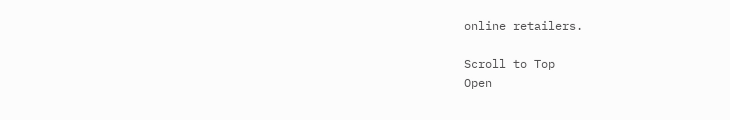online retailers.

Scroll to Top
Open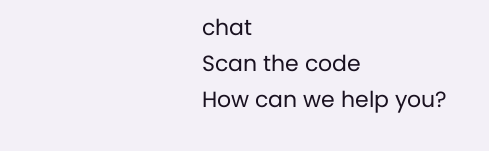chat
Scan the code
How can we help you?